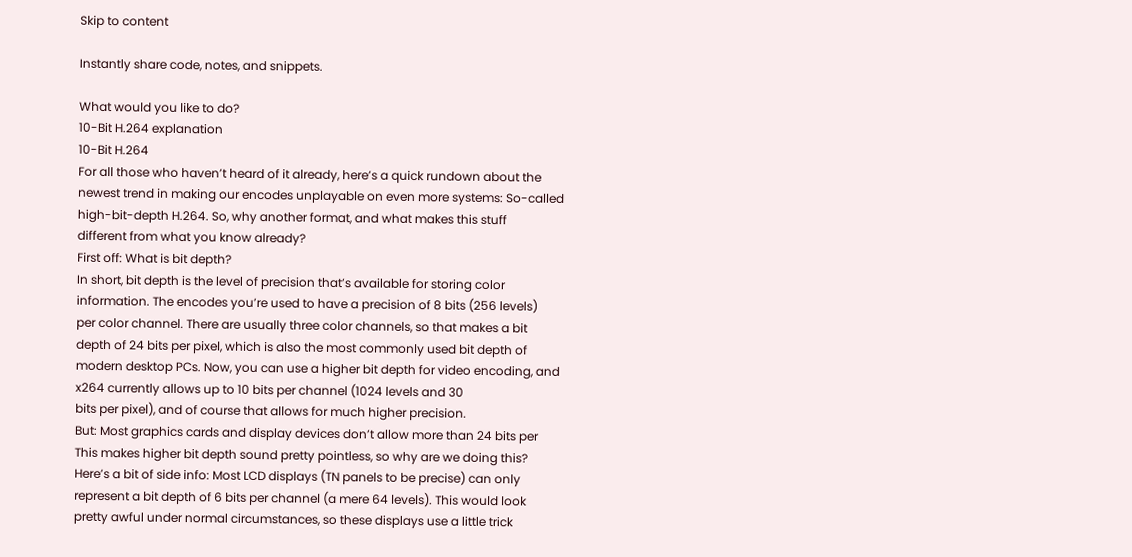Skip to content

Instantly share code, notes, and snippets.

What would you like to do?
10-Bit H.264 explanation
10-Bit H.264
For all those who haven’t heard of it already, here’s a quick rundown about the
newest trend in making our encodes unplayable on even more systems: So-called
high-bit-depth H.264. So, why another format, and what makes this stuff
different from what you know already?
First off: What is bit depth?
In short, bit depth is the level of precision that’s available for storing color
information. The encodes you’re used to have a precision of 8 bits (256 levels)
per color channel. There are usually three color channels, so that makes a bit
depth of 24 bits per pixel, which is also the most commonly used bit depth of
modern desktop PCs. Now, you can use a higher bit depth for video encoding, and
x264 currently allows up to 10 bits per channel (1024 levels and 30
bits per pixel), and of course that allows for much higher precision.
But: Most graphics cards and display devices don’t allow more than 24 bits per
This makes higher bit depth sound pretty pointless, so why are we doing this?
Here’s a bit of side info: Most LCD displays (TN panels to be precise) can only
represent a bit depth of 6 bits per channel (a mere 64 levels). This would look
pretty awful under normal circumstances, so these displays use a little trick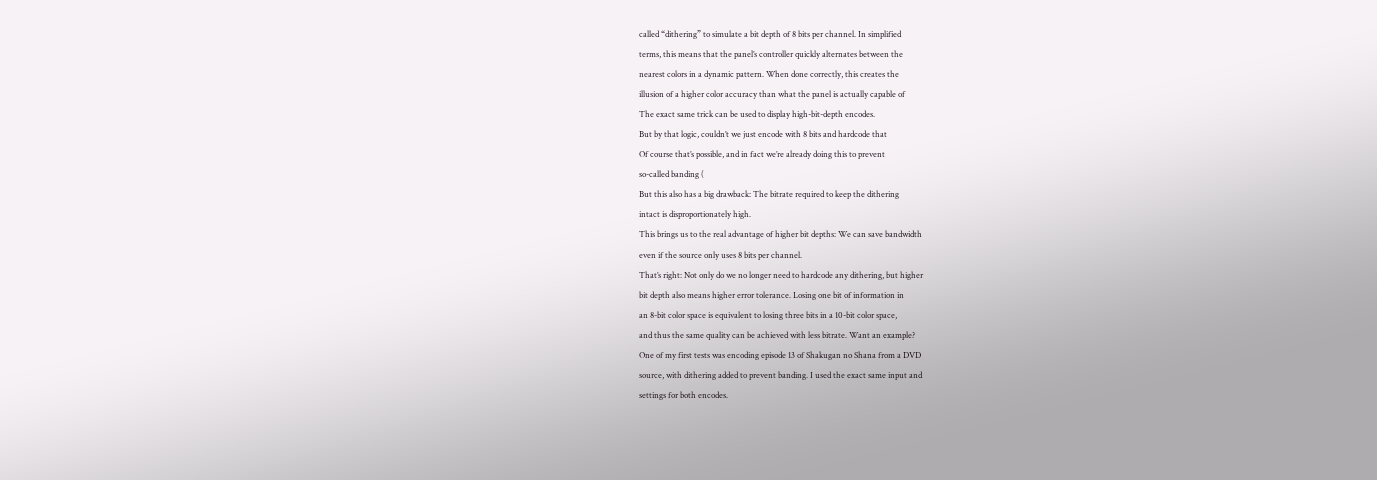called “dithering” to simulate a bit depth of 8 bits per channel. In simplified
terms, this means that the panel’s controller quickly alternates between the
nearest colors in a dynamic pattern. When done correctly, this creates the
illusion of a higher color accuracy than what the panel is actually capable of
The exact same trick can be used to display high-bit-depth encodes.
But by that logic, couldn’t we just encode with 8 bits and hardcode that
Of course that’s possible, and in fact we’re already doing this to prevent
so-called banding (
But this also has a big drawback: The bitrate required to keep the dithering
intact is disproportionately high.
This brings us to the real advantage of higher bit depths: We can save bandwidth
even if the source only uses 8 bits per channel.
That’s right: Not only do we no longer need to hardcode any dithering, but higher
bit depth also means higher error tolerance. Losing one bit of information in
an 8-bit color space is equivalent to losing three bits in a 10-bit color space,
and thus the same quality can be achieved with less bitrate. Want an example?
One of my first tests was encoding episode 13 of Shakugan no Shana from a DVD
source, with dithering added to prevent banding. I used the exact same input and
settings for both encodes.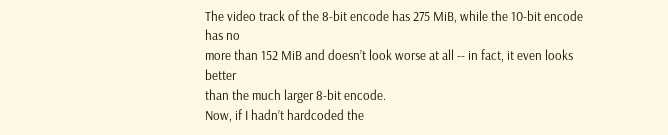The video track of the 8-bit encode has 275 MiB, while the 10-bit encode has no
more than 152 MiB and doesn’t look worse at all -- in fact, it even looks better
than the much larger 8-bit encode.
Now, if I hadn’t hardcoded the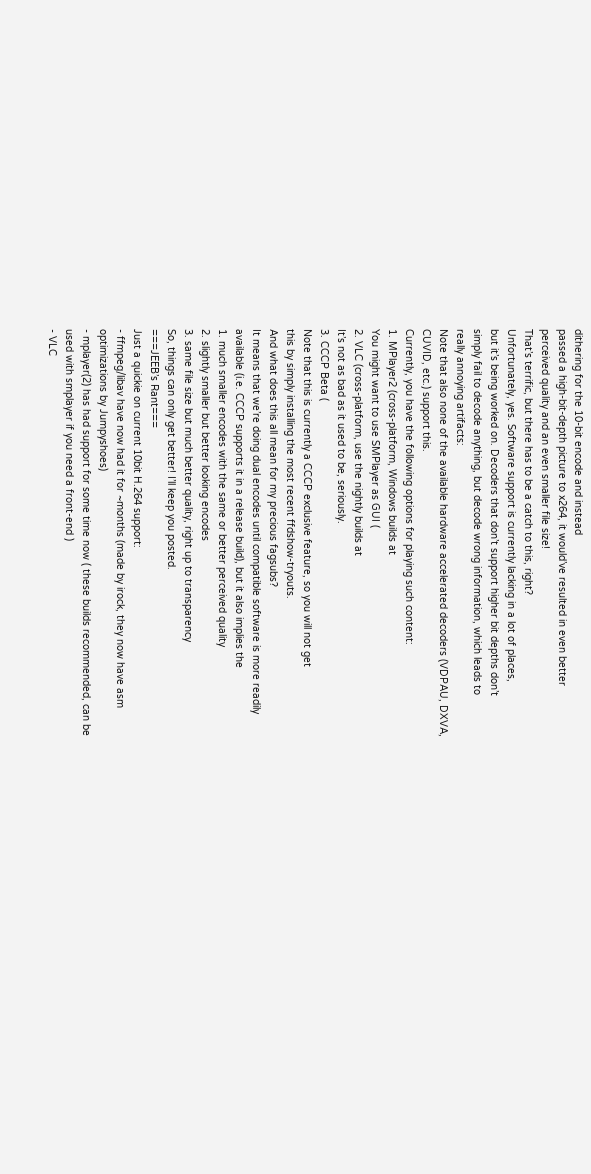dithering for the 10-bit encode and instead
passed a high-bit-depth picture to x264, it would’ve resulted in even better
perceived quality and an even smaller file size!
That’s terrific, but there has to be a catch to this, right?
Unfortunately, yes. Software support is currently lacking in a lot of places,
but it’s being worked on. Decoders that don’t support higher bit depths don’t
simply fail to decode anything, but decode wrong information, which leads to
really annoying artifacts:
Note that also none of the available hardware accelerated decoders (VDPAU, DXVA,
CUVID, etc.) support this.
Currently, you have the following options for playing such content:
1. MPlayer2 (cross-platform, Windows builds at
You might want to use SMPlayer as GUI (
2. VLC (cross-platform, use the nightly builds at
It’s not as bad as it used to be, seriously.
3. CCCP Beta (
Note that this is currently a CCCP exclusive feature, so you will not get
this by simply installing the most recent ffdshow-tryouts.
And what does this all mean for my precious fagsubs?
It means that we’re doing dual encodes until compatible software is more readily
available (i.e. CCCP supports it in a release build), but it also implies the
1. much smaller encodes with the same or better perceived quality
2. slightly smaller but better looking encodes
3. same file size but much better quality, right up to transparency
So, things can only get better! I’ll keep you posted.
===JEEB’s Rant===
Just a quickie on current 10bit H.264 support:
- ffmpeg/libav have now had it for ~months (made by irock, they now have asm
optimizations by Jumpyshoes)
- mplayer(2) has had support for some time now ( these builds recommended, can be
used with smplayer if you need a front-end )
- VLC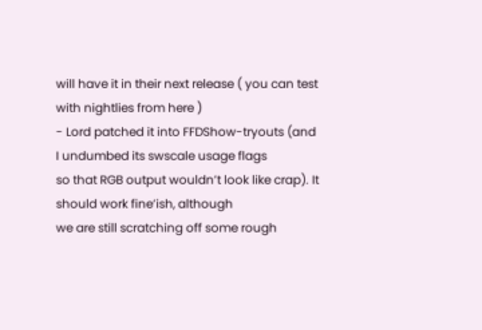will have it in their next release ( you can test with nightlies from here )
- Lord patched it into FFDShow-tryouts (and I undumbed its swscale usage flags
so that RGB output wouldn’t look like crap). It should work fine’ish, although
we are still scratching off some rough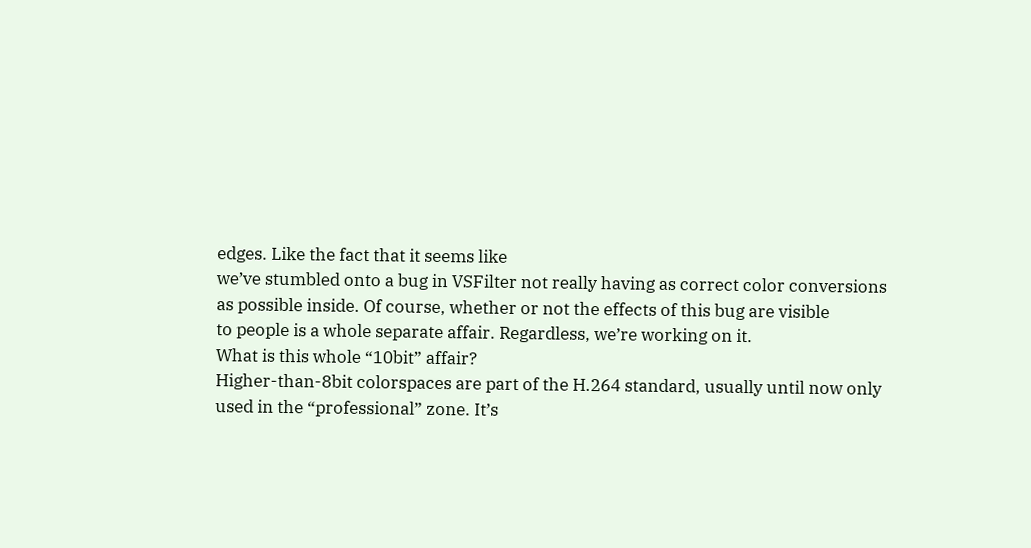edges. Like the fact that it seems like
we’ve stumbled onto a bug in VSFilter not really having as correct color conversions
as possible inside. Of course, whether or not the effects of this bug are visible
to people is a whole separate affair. Regardless, we’re working on it.
What is this whole “10bit” affair?
Higher-than-8bit colorspaces are part of the H.264 standard, usually until now only
used in the “professional” zone. It’s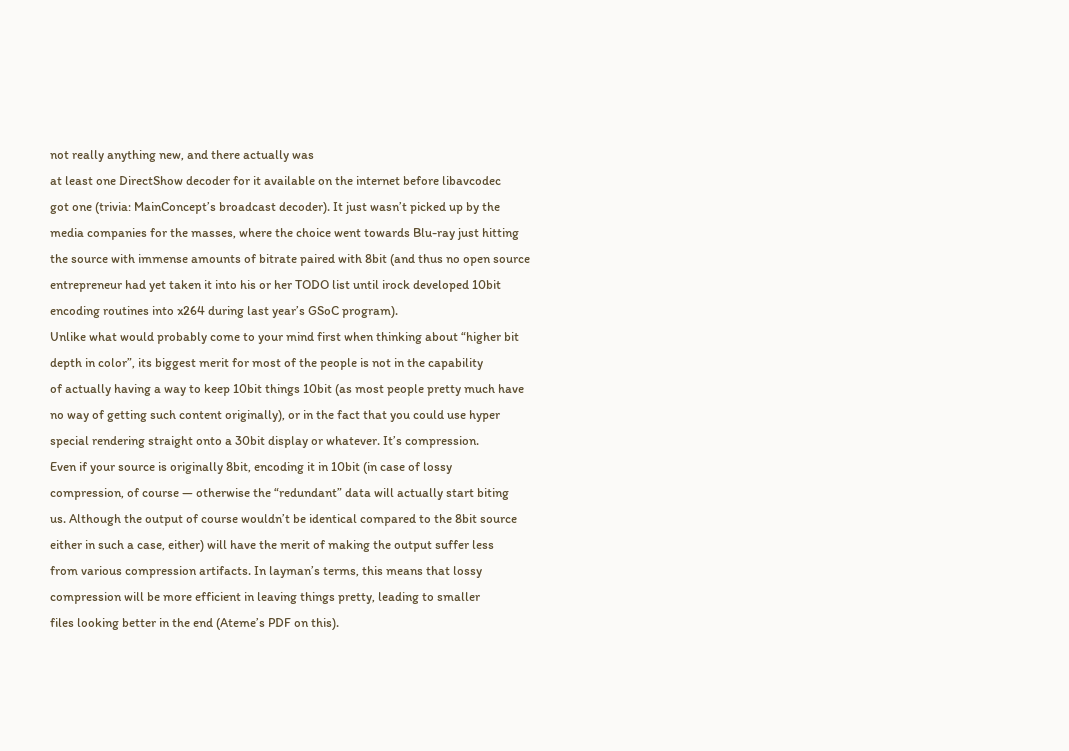not really anything new, and there actually was
at least one DirectShow decoder for it available on the internet before libavcodec
got one (trivia: MainConcept’s broadcast decoder). It just wasn’t picked up by the
media companies for the masses, where the choice went towards Blu-ray just hitting
the source with immense amounts of bitrate paired with 8bit (and thus no open source
entrepreneur had yet taken it into his or her TODO list until irock developed 10bit
encoding routines into x264 during last year’s GSoC program).
Unlike what would probably come to your mind first when thinking about “higher bit
depth in color”, its biggest merit for most of the people is not in the capability
of actually having a way to keep 10bit things 10bit (as most people pretty much have
no way of getting such content originally), or in the fact that you could use hyper
special rendering straight onto a 30bit display or whatever. It’s compression.
Even if your source is originally 8bit, encoding it in 10bit (in case of lossy
compression, of course — otherwise the “redundant” data will actually start biting
us. Although the output of course wouldn’t be identical compared to the 8bit source
either in such a case, either) will have the merit of making the output suffer less
from various compression artifacts. In layman’s terms, this means that lossy
compression will be more efficient in leaving things pretty, leading to smaller
files looking better in the end (Ateme’s PDF on this).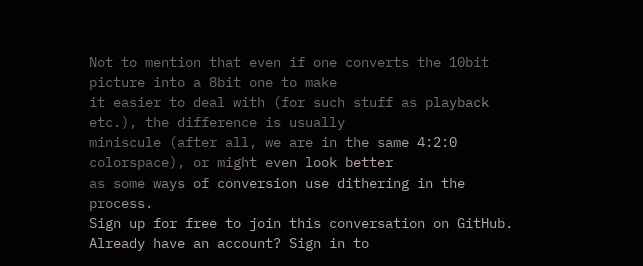Not to mention that even if one converts the 10bit picture into a 8bit one to make
it easier to deal with (for such stuff as playback etc.), the difference is usually
miniscule (after all, we are in the same 4:2:0 colorspace), or might even look better
as some ways of conversion use dithering in the process.
Sign up for free to join this conversation on GitHub. Already have an account? Sign in to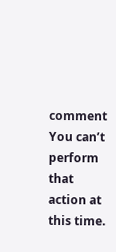comment
You can’t perform that action at this time.